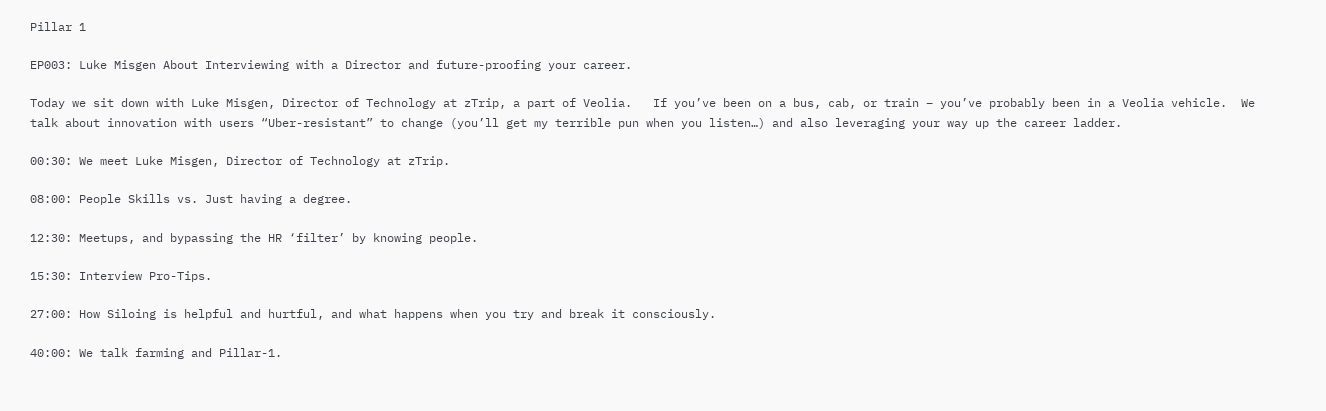Pillar 1

EP003: Luke Misgen About Interviewing with a Director and future-proofing your career.

Today we sit down with Luke Misgen, Director of Technology at zTrip, a part of Veolia.   If you’ve been on a bus, cab, or train – you’ve probably been in a Veolia vehicle.  We talk about innovation with users “Uber-resistant” to change (you’ll get my terrible pun when you listen…) and also leveraging your way up the career ladder.

00:30: We meet Luke Misgen, Director of Technology at zTrip.

08:00: People Skills vs. Just having a degree.

12:30: Meetups, and bypassing the HR ‘filter’ by knowing people.

15:30: Interview Pro-Tips.

27:00: How Siloing is helpful and hurtful, and what happens when you try and break it consciously.

40:00: We talk farming and Pillar-1.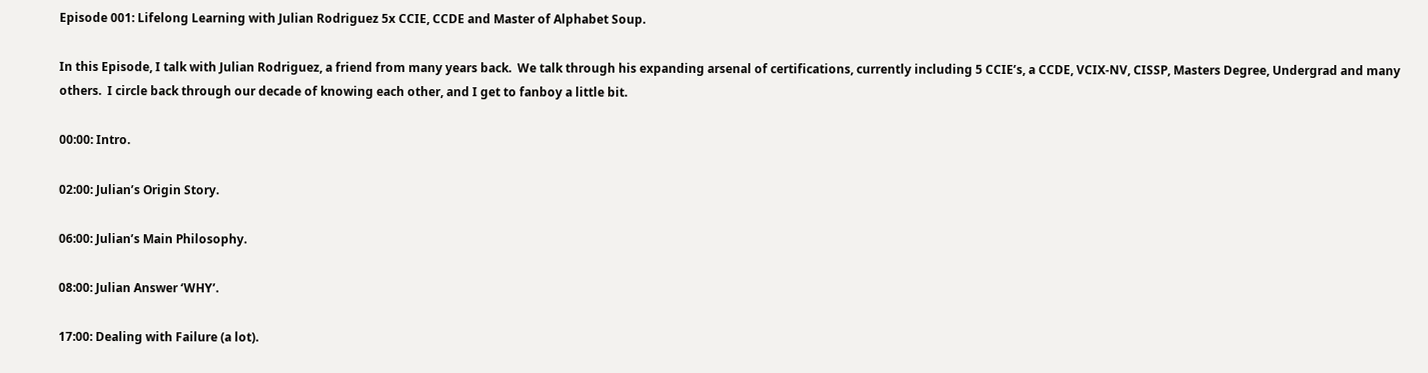Episode 001: Lifelong Learning with Julian Rodriguez 5x CCIE, CCDE and Master of Alphabet Soup.

In this Episode, I talk with Julian Rodriguez, a friend from many years back.  We talk through his expanding arsenal of certifications, currently including 5 CCIE’s, a CCDE, VCIX-NV, CISSP, Masters Degree, Undergrad and many others.  I circle back through our decade of knowing each other, and I get to fanboy a little bit.

00:00: Intro.

02:00: Julian’s Origin Story.

06:00: Julian’s Main Philosophy.

08:00: Julian Answer ‘WHY’.

17:00: Dealing with Failure (a lot).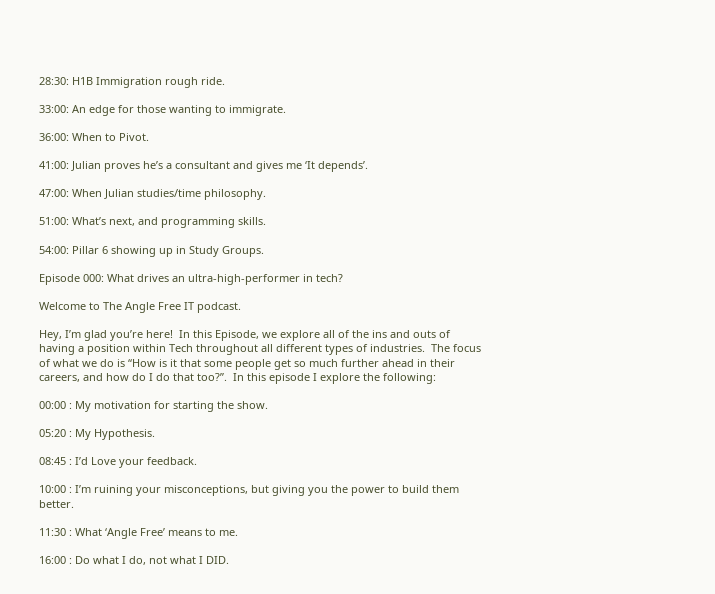28:30: H1B Immigration rough ride.

33:00: An edge for those wanting to immigrate.

36:00: When to Pivot.

41:00: Julian proves he’s a consultant and gives me ‘It depends’.

47:00: When Julian studies/time philosophy.

51:00: What’s next, and programming skills.

54:00: Pillar 6 showing up in Study Groups.

Episode 000: What drives an ultra-high-performer in tech?

Welcome to The Angle Free IT podcast.

Hey, I’m glad you’re here!  In this Episode, we explore all of the ins and outs of having a position within Tech throughout all different types of industries.  The focus of what we do is “How is it that some people get so much further ahead in their careers, and how do I do that too?”.  In this episode I explore the following:

00:00 : My motivation for starting the show.

05:20 : My Hypothesis.

08:45 : I’d Love your feedback.

10:00 : I’m ruining your misconceptions, but giving you the power to build them better.

11:30 : What ‘Angle Free’ means to me.

16:00 : Do what I do, not what I DID.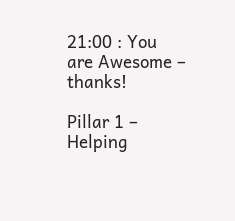21:00 : You are Awesome – thanks!

Pillar 1 – Helping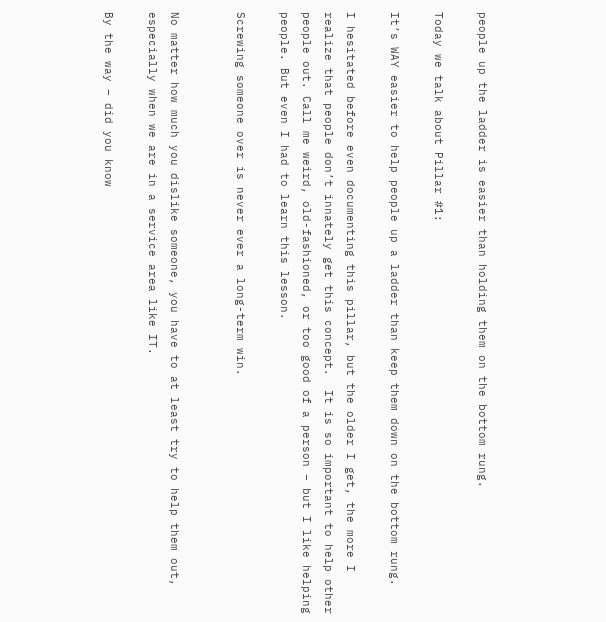people up the ladder is easier than holding them on the bottom rung.

Today we talk about Pillar #1:

It’s WAY easier to help people up a ladder than keep them down on the bottom rung.

I hesitated before even documenting this pillar, but the older I get, the more I realize that people don’t innately get this concept.  It is so important to help other people out. Call me weird, old-fashioned, or too good of a person – but I like helping people. But even I had to learn this lesson.

Screwing someone over is never ever a long-term win.


No matter how much you dislike someone, you have to at least try to help them out, especially when we are in a service area like IT.

By the way – did you know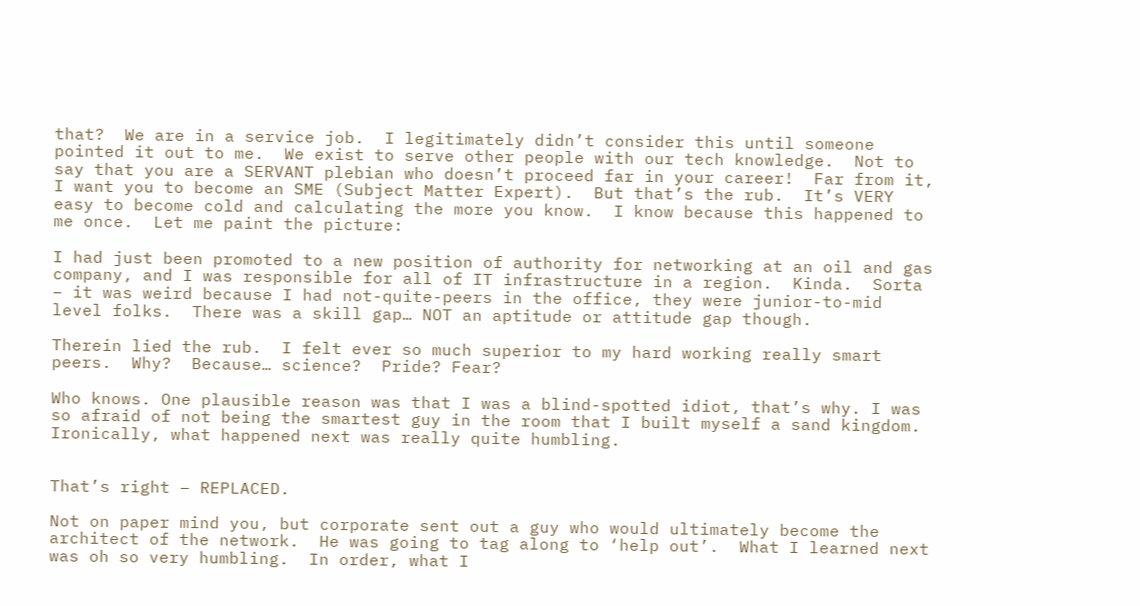that?  We are in a service job.  I legitimately didn’t consider this until someone pointed it out to me.  We exist to serve other people with our tech knowledge.  Not to say that you are a SERVANT plebian who doesn’t proceed far in your career!  Far from it, I want you to become an SME (Subject Matter Expert).  But that’s the rub.  It’s VERY easy to become cold and calculating the more you know.  I know because this happened to me once.  Let me paint the picture:

I had just been promoted to a new position of authority for networking at an oil and gas company, and I was responsible for all of IT infrastructure in a region.  Kinda.  Sorta – it was weird because I had not-quite-peers in the office, they were junior-to-mid level folks.  There was a skill gap… NOT an aptitude or attitude gap though.

Therein lied the rub.  I felt ever so much superior to my hard working really smart peers.  Why?  Because… science?  Pride? Fear?

Who knows. One plausible reason was that I was a blind-spotted idiot, that’s why. I was so afraid of not being the smartest guy in the room that I built myself a sand kingdom.  Ironically, what happened next was really quite humbling.


That’s right – REPLACED.

Not on paper mind you, but corporate sent out a guy who would ultimately become the architect of the network.  He was going to tag along to ‘help out’.  What I learned next was oh so very humbling.  In order, what I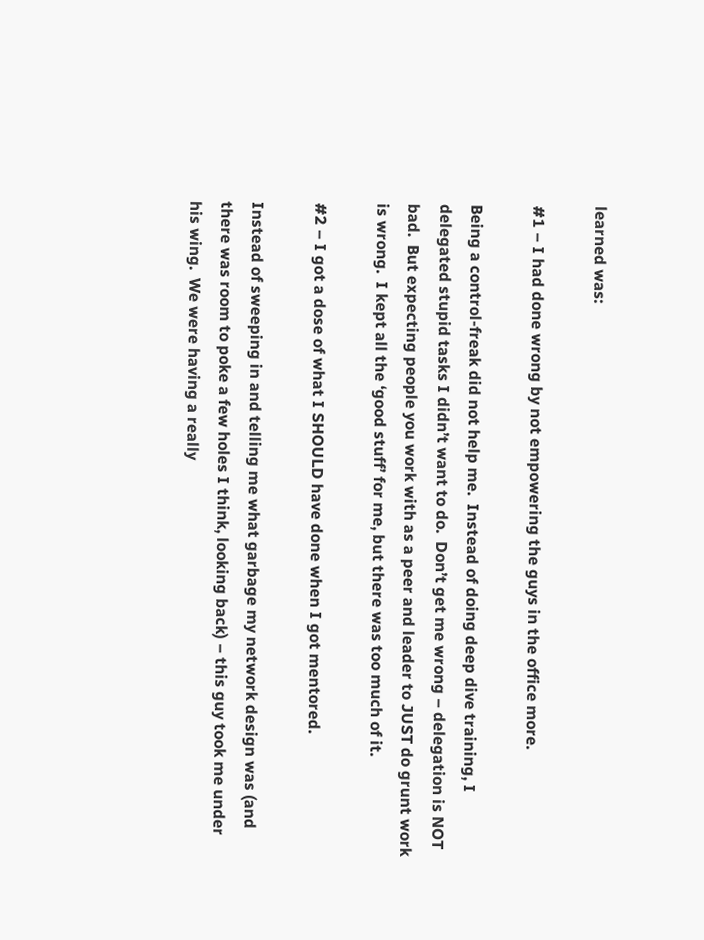learned was:

#1 – I had done wrong by not empowering the guys in the office more.

Being a control-freak did not help me.  Instead of doing deep dive training, I delegated stupid tasks I didn’t want to do.  Don’t get me wrong – delegation is NOT bad.  But expecting people you work with as a peer and leader to JUST do grunt work is wrong.  I kept all the ‘good stuff’ for me, but there was too much of it.

#2 – I got a dose of what I SHOULD have done when I got mentored.

Instead of sweeping in and telling me what garbage my network design was (and there was room to poke a few holes I think, looking back) – this guy took me under his wing.  We were having a really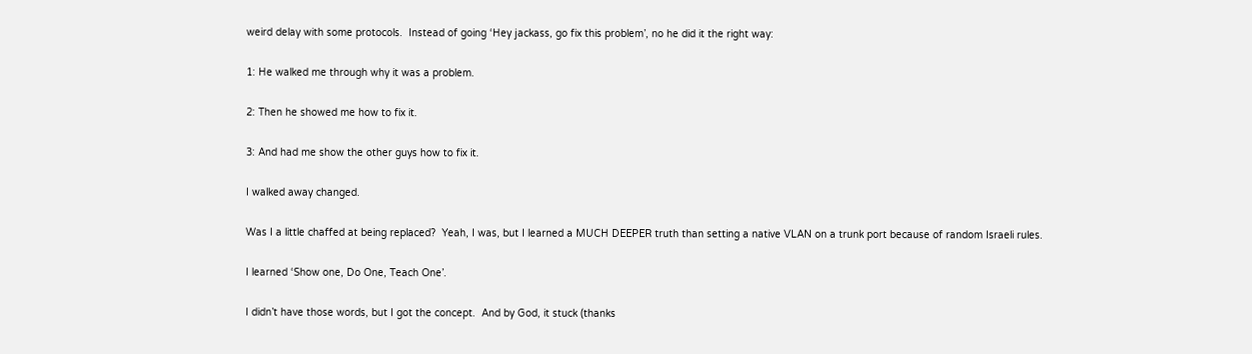weird delay with some protocols.  Instead of going ‘Hey jackass, go fix this problem’, no he did it the right way:

1: He walked me through why it was a problem.

2: Then he showed me how to fix it.

3: And had me show the other guys how to fix it.

I walked away changed.

Was I a little chaffed at being replaced?  Yeah, I was, but I learned a MUCH DEEPER truth than setting a native VLAN on a trunk port because of random Israeli rules.

I learned ‘Show one, Do One, Teach One’.

I didn’t have those words, but I got the concept.  And by God, it stuck (thanks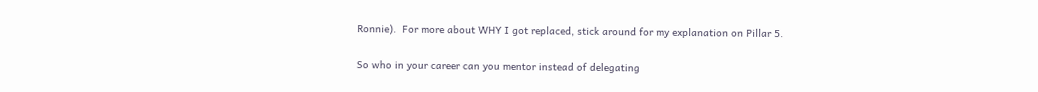Ronnie).  For more about WHY I got replaced, stick around for my explanation on Pillar 5.

So who in your career can you mentor instead of delegating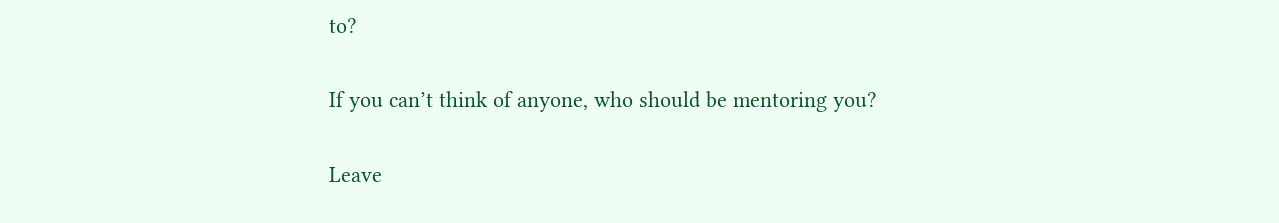to?

If you can’t think of anyone, who should be mentoring you?

Leave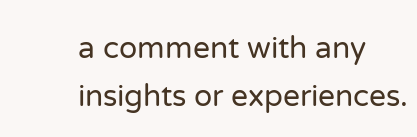a comment with any insights or experiences.